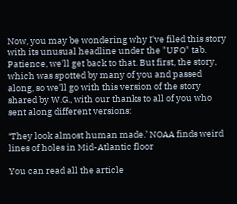Now, you may be wondering why I've filed this story with its unusual headline under the "UFO" tab. Patience, we'll get back to that. But first, the story, which was spotted by many of you and passed along, so we'll go with this version of the story shared by W.G., with our thanks to all of you who sent along different versions:

‘They look almost human made.’ NOAA finds weird lines of holes in Mid-Atlantic floor

You can read all the article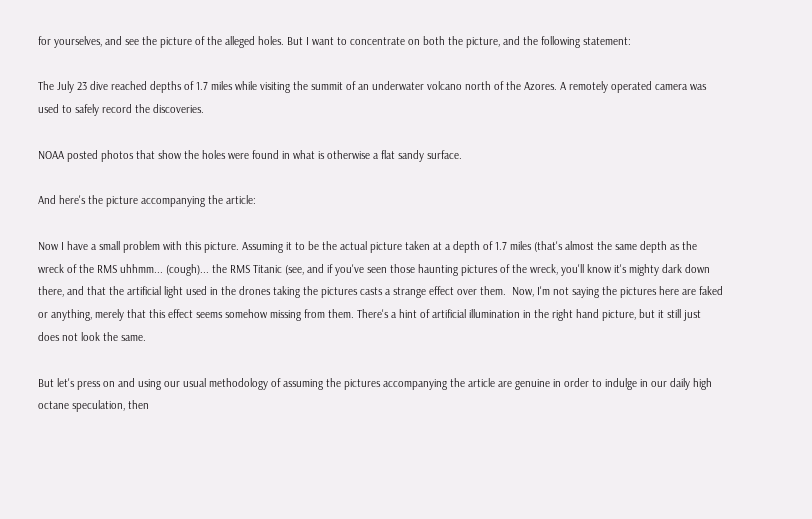for yourselves, and see the picture of the alleged holes. But I want to concentrate on both the picture, and the following statement:

The July 23 dive reached depths of 1.7 miles while visiting the summit of an underwater volcano north of the Azores. A remotely operated camera was used to safely record the discoveries.

NOAA posted photos that show the holes were found in what is otherwise a flat sandy surface.

And here's the picture accompanying the article:

Now I have a small problem with this picture. Assuming it to be the actual picture taken at a depth of 1.7 miles (that's almost the same depth as the wreck of the RMS uhhmm... (cough)... the RMS Titanic (see, and if you've seen those haunting pictures of the wreck, you'll know it's mighty dark down there, and that the artificial light used in the drones taking the pictures casts a strange effect over them.  Now, I'm not saying the pictures here are faked or anything, merely that this effect seems somehow missing from them. There's a hint of artificial illumination in the right hand picture, but it still just does not look the same.

But let's press on and using our usual methodology of assuming the pictures accompanying the article are genuine in order to indulge in our daily high octane speculation, then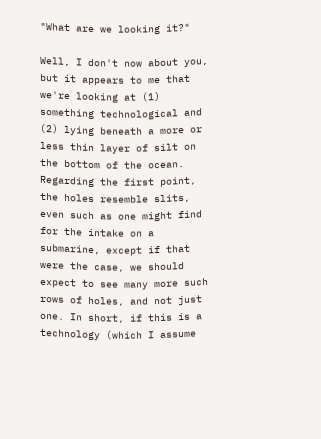"What are we looking it?"

Well, I don't now about you, but it appears to me that we're looking at (1) something technological and (2) lying beneath a more or less thin layer of silt on the bottom of the ocean. Regarding the first point, the holes resemble slits, even such as one might find for the intake on a submarine, except if that were the case, we should expect to see many more such rows of holes, and not just one. In short, if this is a technology (which I assume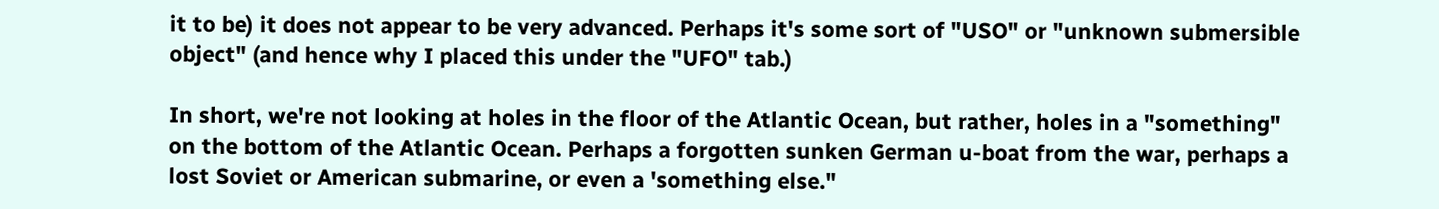it to be) it does not appear to be very advanced. Perhaps it's some sort of "USO" or "unknown submersible object" (and hence why I placed this under the "UFO" tab.)

In short, we're not looking at holes in the floor of the Atlantic Ocean, but rather, holes in a "something" on the bottom of the Atlantic Ocean. Perhaps a forgotten sunken German u-boat from the war, perhaps a lost Soviet or American submarine, or even a 'something else."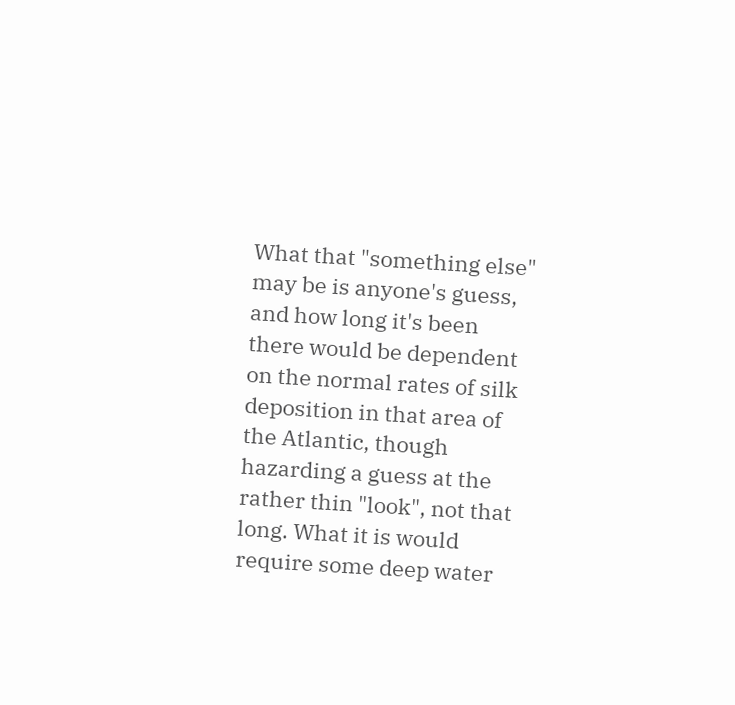What that "something else" may be is anyone's guess, and how long it's been there would be dependent on the normal rates of silk deposition in that area of the Atlantic, though hazarding a guess at the rather thin "look", not that long. What it is would require some deep water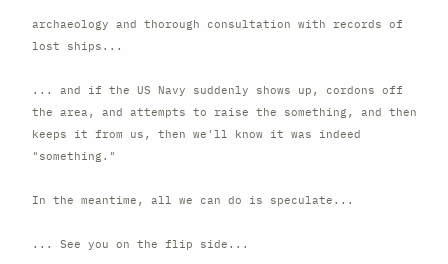archaeology and thorough consultation with records of lost ships...

... and if the US Navy suddenly shows up, cordons off the area, and attempts to raise the something, and then keeps it from us, then we'll know it was indeed "something."

In the meantime, all we can do is speculate...

... See you on the flip side...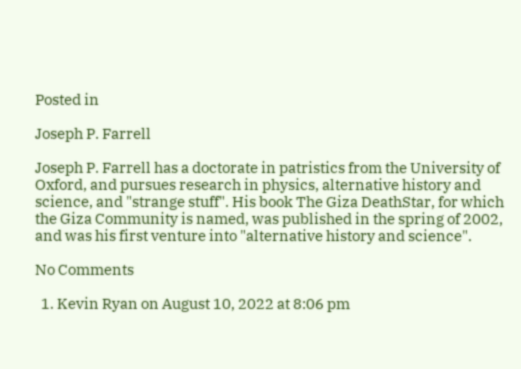Posted in

Joseph P. Farrell

Joseph P. Farrell has a doctorate in patristics from the University of Oxford, and pursues research in physics, alternative history and science, and "strange stuff". His book The Giza DeathStar, for which the Giza Community is named, was published in the spring of 2002, and was his first venture into "alternative history and science".

No Comments

  1. Kevin Ryan on August 10, 2022 at 8:06 pm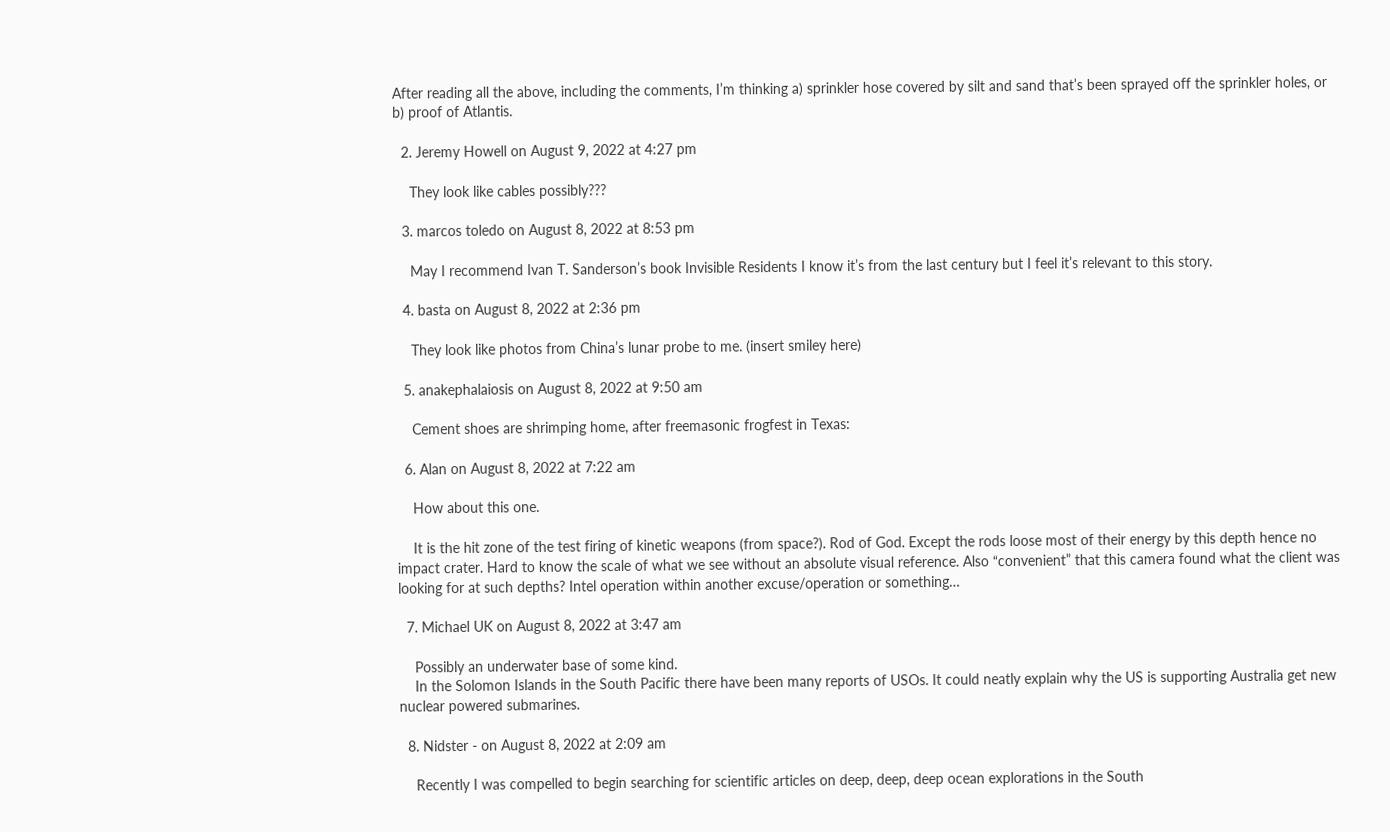After reading all the above, including the comments, I’m thinking a) sprinkler hose covered by silt and sand that’s been sprayed off the sprinkler holes, or b) proof of Atlantis.

  2. Jeremy Howell on August 9, 2022 at 4:27 pm

    They look like cables possibly???

  3. marcos toledo on August 8, 2022 at 8:53 pm

    May I recommend Ivan T. Sanderson’s book Invisible Residents I know it’s from the last century but I feel it’s relevant to this story.

  4. basta on August 8, 2022 at 2:36 pm

    They look like photos from China’s lunar probe to me. (insert smiley here)

  5. anakephalaiosis on August 8, 2022 at 9:50 am

    Cement shoes are shrimping home, after freemasonic frogfest in Texas:

  6. Alan on August 8, 2022 at 7:22 am

    How about this one.

    It is the hit zone of the test firing of kinetic weapons (from space?). Rod of God. Except the rods loose most of their energy by this depth hence no impact crater. Hard to know the scale of what we see without an absolute visual reference. Also “convenient” that this camera found what the client was looking for at such depths? Intel operation within another excuse/operation or something…

  7. Michael UK on August 8, 2022 at 3:47 am

    Possibly an underwater base of some kind.
    In the Solomon Islands in the South Pacific there have been many reports of USOs. It could neatly explain why the US is supporting Australia get new nuclear powered submarines.

  8. Nidster - on August 8, 2022 at 2:09 am

    Recently I was compelled to begin searching for scientific articles on deep, deep, deep ocean explorations in the South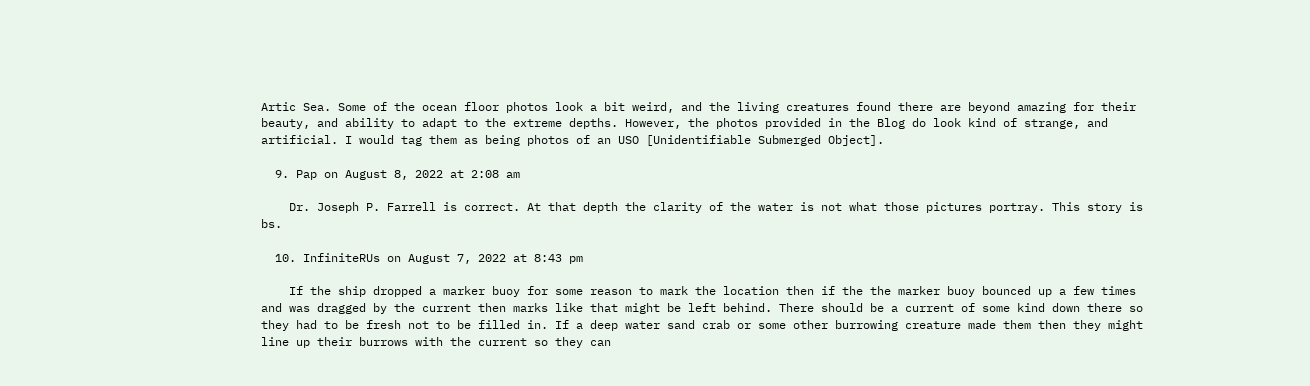Artic Sea. Some of the ocean floor photos look a bit weird, and the living creatures found there are beyond amazing for their beauty, and ability to adapt to the extreme depths. However, the photos provided in the Blog do look kind of strange, and artificial. I would tag them as being photos of an USO [Unidentifiable Submerged Object].

  9. Pap on August 8, 2022 at 2:08 am

    Dr. Joseph P. Farrell is correct. At that depth the clarity of the water is not what those pictures portray. This story is bs.

  10. InfiniteRUs on August 7, 2022 at 8:43 pm

    If the ship dropped a marker buoy for some reason to mark the location then if the the marker buoy bounced up a few times and was dragged by the current then marks like that might be left behind. There should be a current of some kind down there so they had to be fresh not to be filled in. If a deep water sand crab or some other burrowing creature made them then they might line up their burrows with the current so they can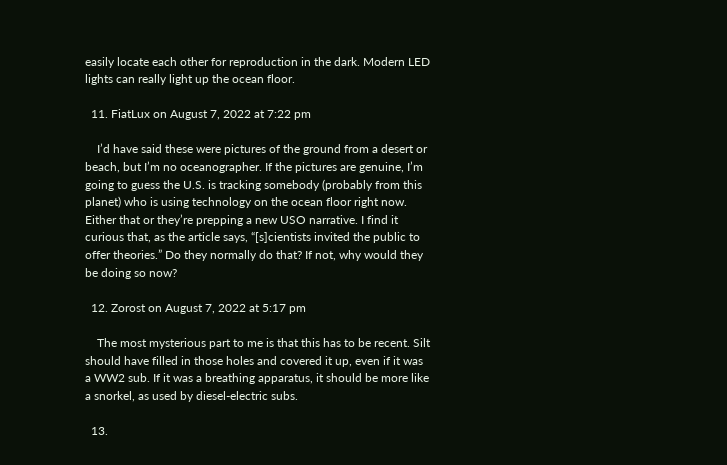easily locate each other for reproduction in the dark. Modern LED lights can really light up the ocean floor.

  11. FiatLux on August 7, 2022 at 7:22 pm

    I’d have said these were pictures of the ground from a desert or beach, but I’m no oceanographer. If the pictures are genuine, I’m going to guess the U.S. is tracking somebody (probably from this planet) who is using technology on the ocean floor right now. Either that or they’re prepping a new USO narrative. I find it curious that, as the article says, “[s]cientists invited the public to offer theories.” Do they normally do that? If not, why would they be doing so now?

  12. Zorost on August 7, 2022 at 5:17 pm

    The most mysterious part to me is that this has to be recent. Silt should have filled in those holes and covered it up, even if it was a WW2 sub. If it was a breathing apparatus, it should be more like a snorkel, as used by diesel-electric subs.

  13.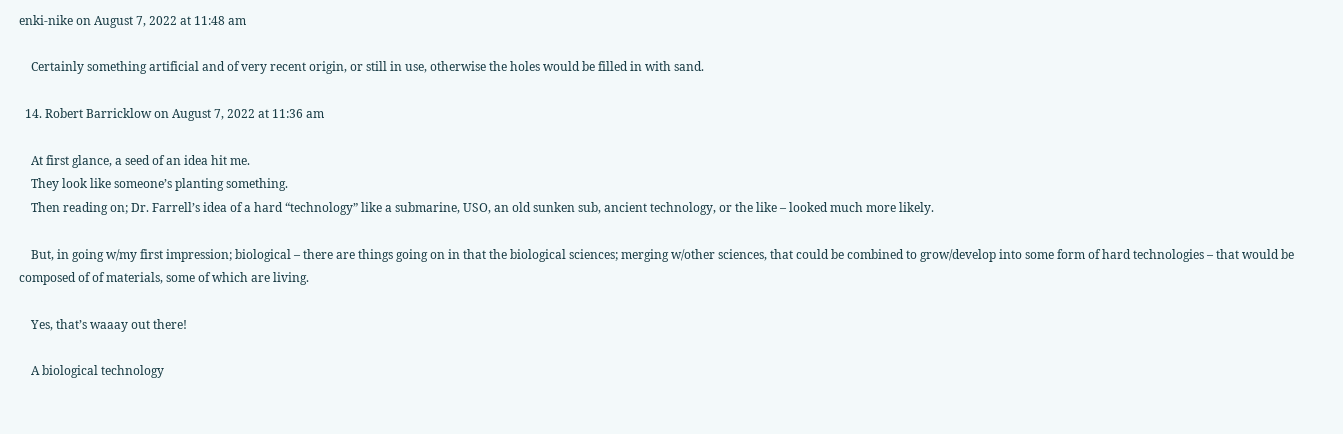enki-nike on August 7, 2022 at 11:48 am

    Certainly something artificial and of very recent origin, or still in use, otherwise the holes would be filled in with sand.

  14. Robert Barricklow on August 7, 2022 at 11:36 am

    At first glance, a seed of an idea hit me.
    They look like someone’s planting something.
    Then reading on; Dr. Farrell’s idea of a hard “technology” like a submarine, USO, an old sunken sub, ancient technology, or the like – looked much more likely.

    But, in going w/my first impression; biological – there are things going on in that the biological sciences; merging w/other sciences, that could be combined to grow/develop into some form of hard technologies – that would be composed of of materials, some of which are living.

    Yes, that’s waaay out there!

    A biological technology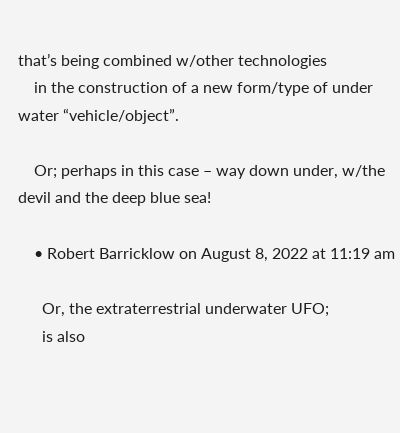that’s being combined w/other technologies
    in the construction of a new form/type of under water “vehicle/object”.

    Or; perhaps in this case – way down under, w/the devil and the deep blue sea!

    • Robert Barricklow on August 8, 2022 at 11:19 am

      Or, the extraterrestrial underwater UFO;
      is also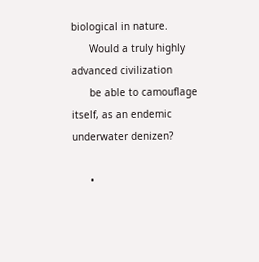biological in nature.
      Would a truly highly advanced civilization
      be able to camouflage itself, as an endemic underwater denizen?

      •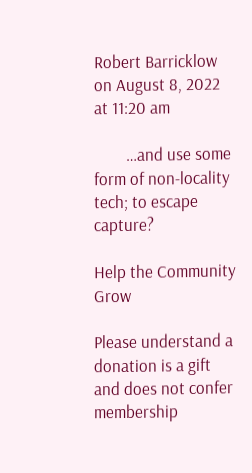Robert Barricklow on August 8, 2022 at 11:20 am

        …and use some form of non-locality tech; to escape capture?

Help the Community Grow

Please understand a donation is a gift and does not confer membership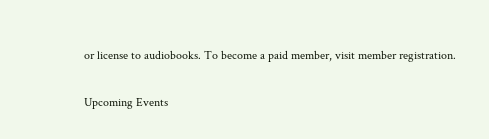or license to audiobooks. To become a paid member, visit member registration.

Upcoming Events